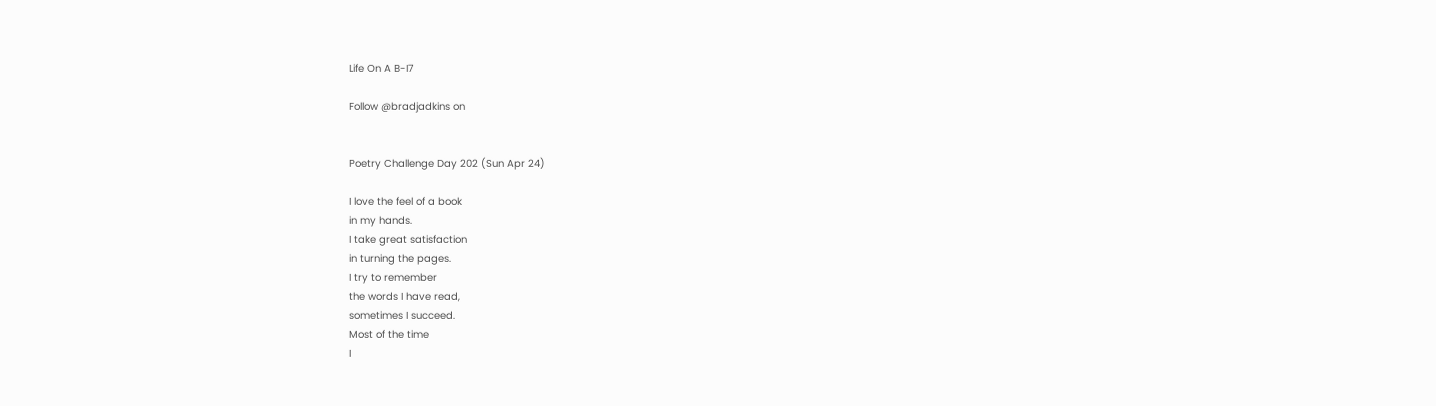Life On A B-I7

Follow @bradjadkins on


Poetry Challenge Day 202 (Sun Apr 24)

I love the feel of a book
in my hands.
I take great satisfaction
in turning the pages.
I try to remember
the words I have read,
sometimes I succeed.
Most of the time
I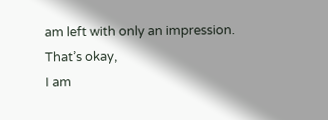am left with only an impression.
That’s okay,
I am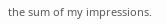the sum of my impressions.